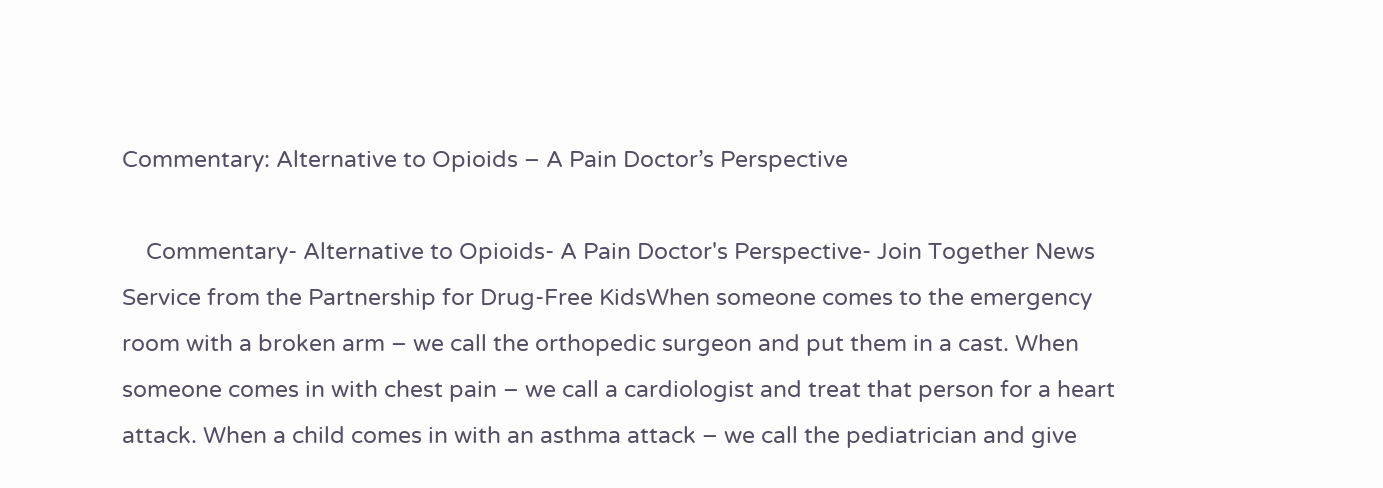Commentary: Alternative to Opioids – A Pain Doctor’s Perspective

    Commentary- Alternative to Opioids- A Pain Doctor's Perspective- Join Together News Service from the Partnership for Drug-Free KidsWhen someone comes to the emergency room with a broken arm – we call the orthopedic surgeon and put them in a cast. When someone comes in with chest pain – we call a cardiologist and treat that person for a heart attack. When a child comes in with an asthma attack – we call the pediatrician and give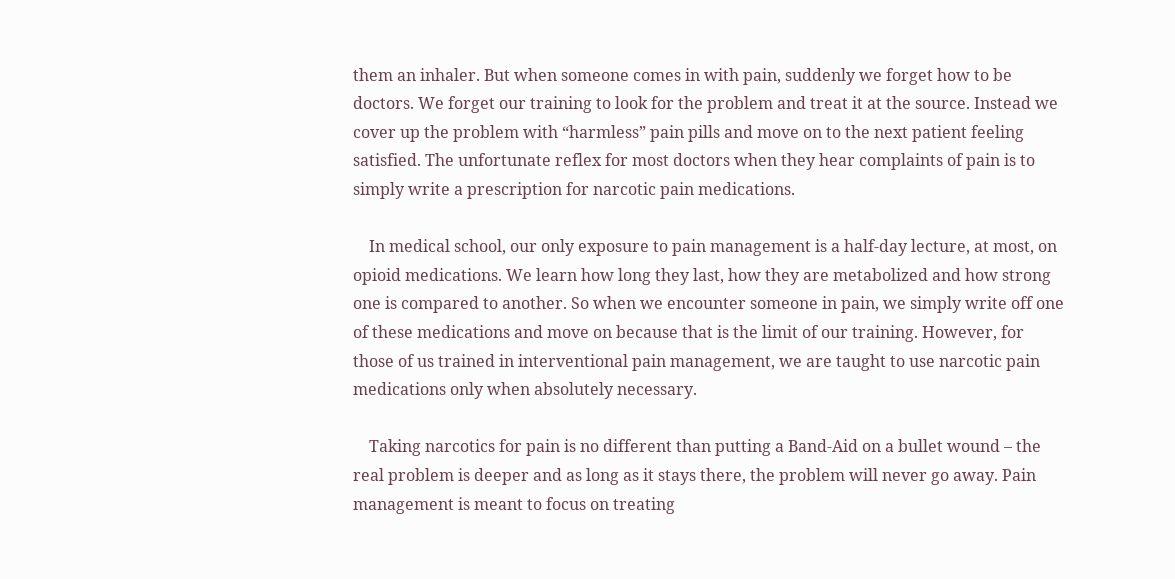them an inhaler. But when someone comes in with pain, suddenly we forget how to be doctors. We forget our training to look for the problem and treat it at the source. Instead we cover up the problem with “harmless” pain pills and move on to the next patient feeling satisfied. The unfortunate reflex for most doctors when they hear complaints of pain is to simply write a prescription for narcotic pain medications.

    In medical school, our only exposure to pain management is a half-day lecture, at most, on opioid medications. We learn how long they last, how they are metabolized and how strong one is compared to another. So when we encounter someone in pain, we simply write off one of these medications and move on because that is the limit of our training. However, for those of us trained in interventional pain management, we are taught to use narcotic pain medications only when absolutely necessary.

    Taking narcotics for pain is no different than putting a Band-Aid on a bullet wound – the real problem is deeper and as long as it stays there, the problem will never go away. Pain management is meant to focus on treating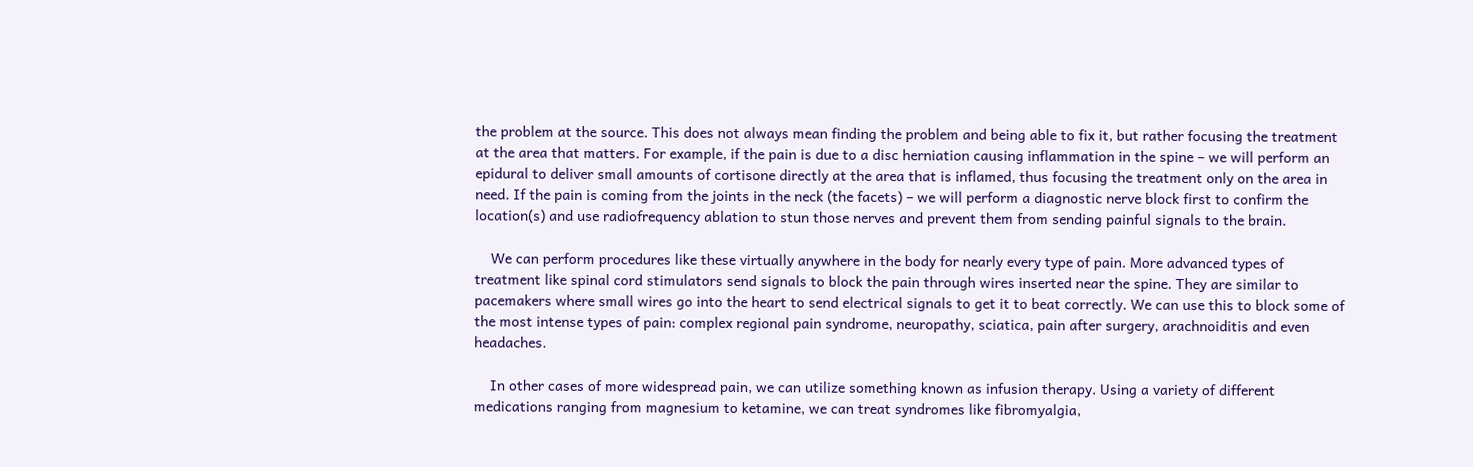the problem at the source. This does not always mean finding the problem and being able to fix it, but rather focusing the treatment at the area that matters. For example, if the pain is due to a disc herniation causing inflammation in the spine – we will perform an epidural to deliver small amounts of cortisone directly at the area that is inflamed, thus focusing the treatment only on the area in need. If the pain is coming from the joints in the neck (the facets) – we will perform a diagnostic nerve block first to confirm the location(s) and use radiofrequency ablation to stun those nerves and prevent them from sending painful signals to the brain.

    We can perform procedures like these virtually anywhere in the body for nearly every type of pain. More advanced types of treatment like spinal cord stimulators send signals to block the pain through wires inserted near the spine. They are similar to pacemakers where small wires go into the heart to send electrical signals to get it to beat correctly. We can use this to block some of the most intense types of pain: complex regional pain syndrome, neuropathy, sciatica, pain after surgery, arachnoiditis and even headaches.

    In other cases of more widespread pain, we can utilize something known as infusion therapy. Using a variety of different medications ranging from magnesium to ketamine, we can treat syndromes like fibromyalgia,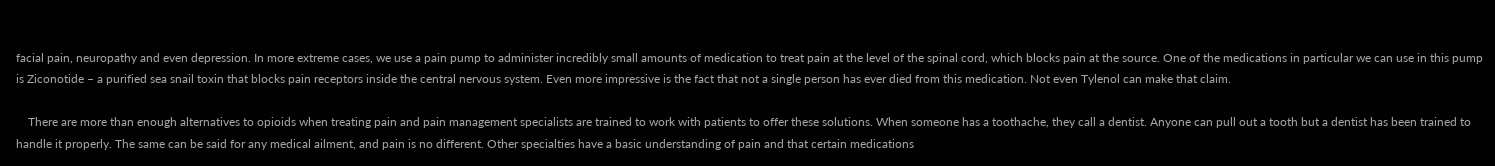facial pain, neuropathy and even depression. In more extreme cases, we use a pain pump to administer incredibly small amounts of medication to treat pain at the level of the spinal cord, which blocks pain at the source. One of the medications in particular we can use in this pump is Ziconotide – a purified sea snail toxin that blocks pain receptors inside the central nervous system. Even more impressive is the fact that not a single person has ever died from this medication. Not even Tylenol can make that claim.

    There are more than enough alternatives to opioids when treating pain and pain management specialists are trained to work with patients to offer these solutions. When someone has a toothache, they call a dentist. Anyone can pull out a tooth but a dentist has been trained to handle it properly. The same can be said for any medical ailment, and pain is no different. Other specialties have a basic understanding of pain and that certain medications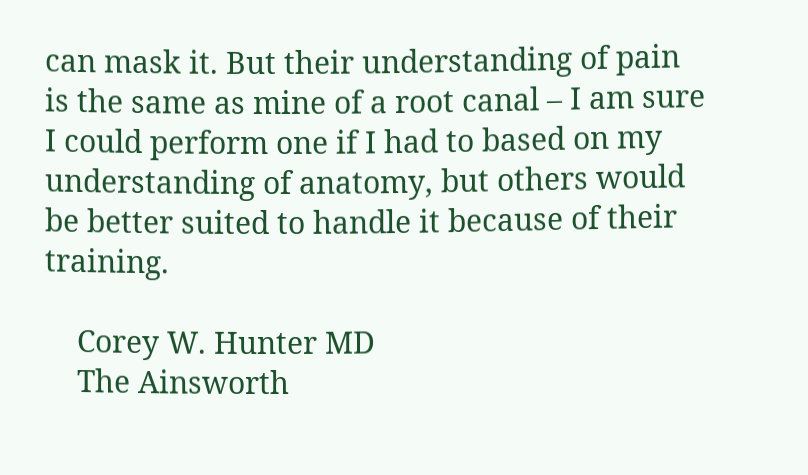can mask it. But their understanding of pain is the same as mine of a root canal – I am sure I could perform one if I had to based on my understanding of anatomy, but others would be better suited to handle it because of their training.

    Corey W. Hunter MD
    The Ainsworth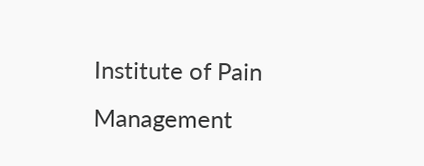Institute of Pain Management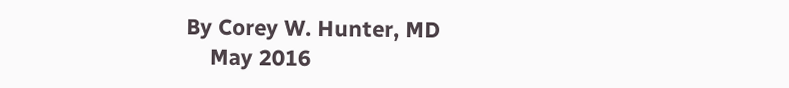By Corey W. Hunter, MD
    May 2016